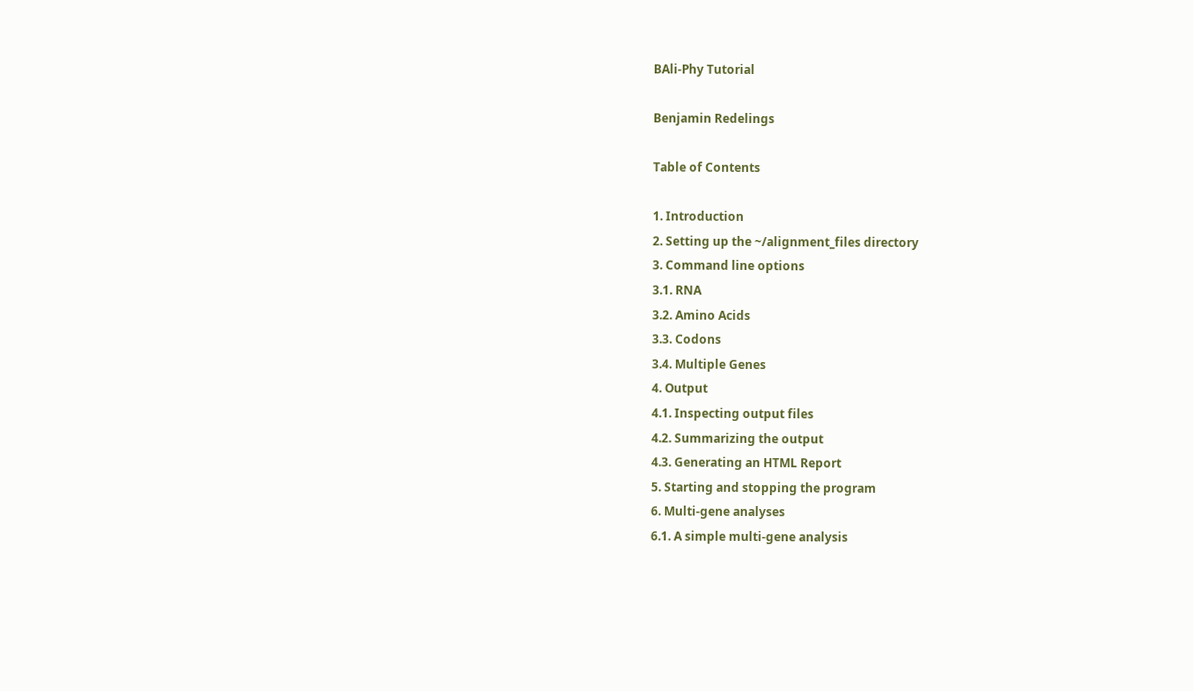BAli-Phy Tutorial

Benjamin Redelings

Table of Contents

1. Introduction
2. Setting up the ~/alignment_files directory
3. Command line options
3.1. RNA
3.2. Amino Acids
3.3. Codons
3.4. Multiple Genes
4. Output
4.1. Inspecting output files
4.2. Summarizing the output
4.3. Generating an HTML Report
5. Starting and stopping the program
6. Multi-gene analyses
6.1. A simple multi-gene analysis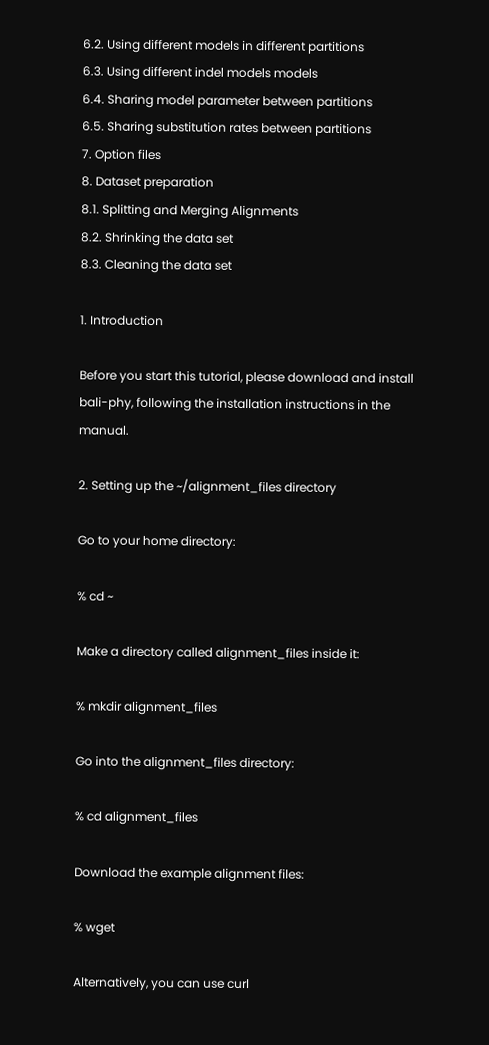6.2. Using different models in different partitions
6.3. Using different indel models models
6.4. Sharing model parameter between partitions
6.5. Sharing substitution rates between partitions
7. Option files
8. Dataset preparation
8.1. Splitting and Merging Alignments
8.2. Shrinking the data set
8.3. Cleaning the data set

1. Introduction

Before you start this tutorial, please download and install bali-phy, following the installation instructions in the manual.

2. Setting up the ~/alignment_files directory

Go to your home directory:

% cd ~

Make a directory called alignment_files inside it:

% mkdir alignment_files

Go into the alignment_files directory:

% cd alignment_files

Download the example alignment files:

% wget

Alternatively, you can use curl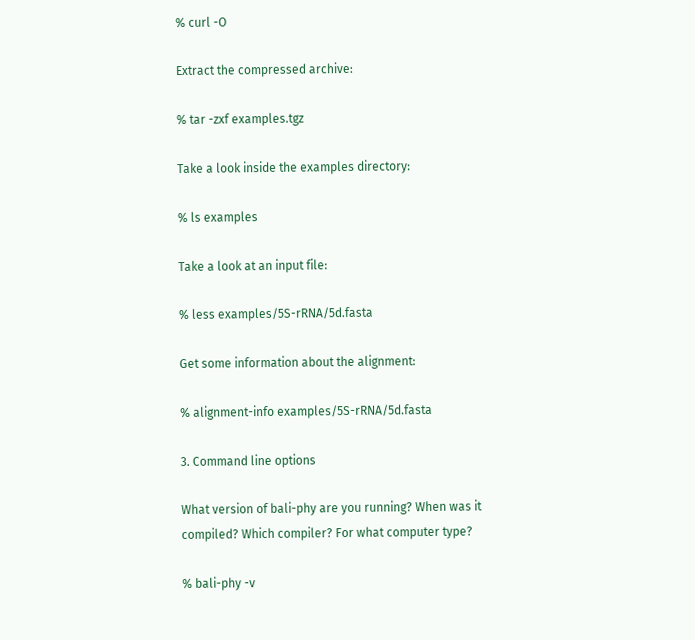% curl -O

Extract the compressed archive:

% tar -zxf examples.tgz

Take a look inside the examples directory:

% ls examples

Take a look at an input file:

% less examples/5S-rRNA/5d.fasta

Get some information about the alignment:

% alignment-info examples/5S-rRNA/5d.fasta

3. Command line options

What version of bali-phy are you running? When was it compiled? Which compiler? For what computer type?

% bali-phy -v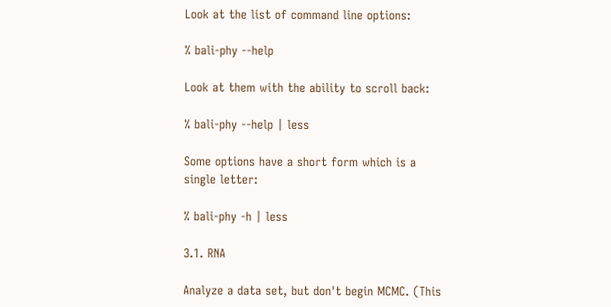Look at the list of command line options:

% bali-phy --help

Look at them with the ability to scroll back:

% bali-phy --help | less

Some options have a short form which is a single letter:

% bali-phy -h | less

3.1. RNA

Analyze a data set, but don't begin MCMC. (This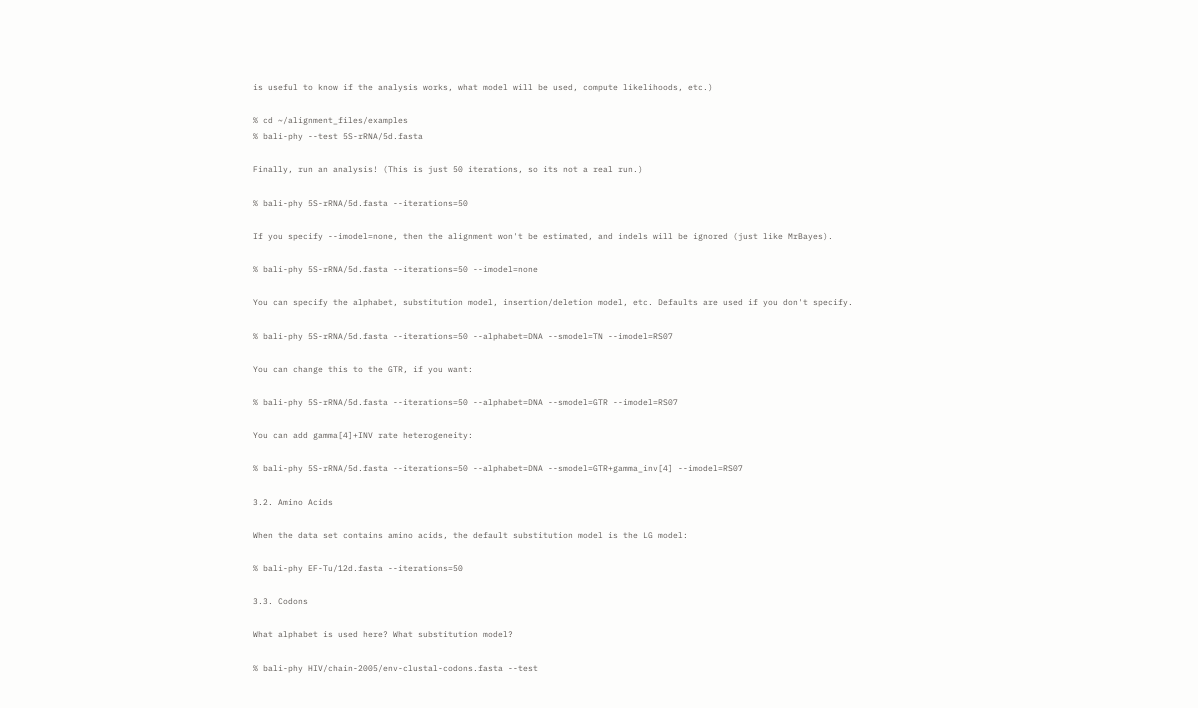is useful to know if the analysis works, what model will be used, compute likelihoods, etc.)

% cd ~/alignment_files/examples
% bali-phy --test 5S-rRNA/5d.fasta

Finally, run an analysis! (This is just 50 iterations, so its not a real run.)

% bali-phy 5S-rRNA/5d.fasta --iterations=50

If you specify --imodel=none, then the alignment won't be estimated, and indels will be ignored (just like MrBayes).

% bali-phy 5S-rRNA/5d.fasta --iterations=50 --imodel=none

You can specify the alphabet, substitution model, insertion/deletion model, etc. Defaults are used if you don't specify.

% bali-phy 5S-rRNA/5d.fasta --iterations=50 --alphabet=DNA --smodel=TN --imodel=RS07

You can change this to the GTR, if you want:

% bali-phy 5S-rRNA/5d.fasta --iterations=50 --alphabet=DNA --smodel=GTR --imodel=RS07

You can add gamma[4]+INV rate heterogeneity:

% bali-phy 5S-rRNA/5d.fasta --iterations=50 --alphabet=DNA --smodel=GTR+gamma_inv[4] --imodel=RS07

3.2. Amino Acids

When the data set contains amino acids, the default substitution model is the LG model:

% bali-phy EF-Tu/12d.fasta --iterations=50

3.3. Codons

What alphabet is used here? What substitution model?

% bali-phy HIV/chain-2005/env-clustal-codons.fasta --test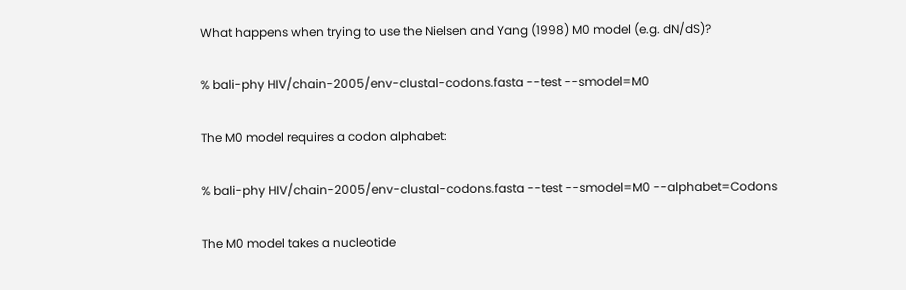What happens when trying to use the Nielsen and Yang (1998) M0 model (e.g. dN/dS)?

% bali-phy HIV/chain-2005/env-clustal-codons.fasta --test --smodel=M0

The M0 model requires a codon alphabet:

% bali-phy HIV/chain-2005/env-clustal-codons.fasta --test --smodel=M0 --alphabet=Codons

The M0 model takes a nucleotide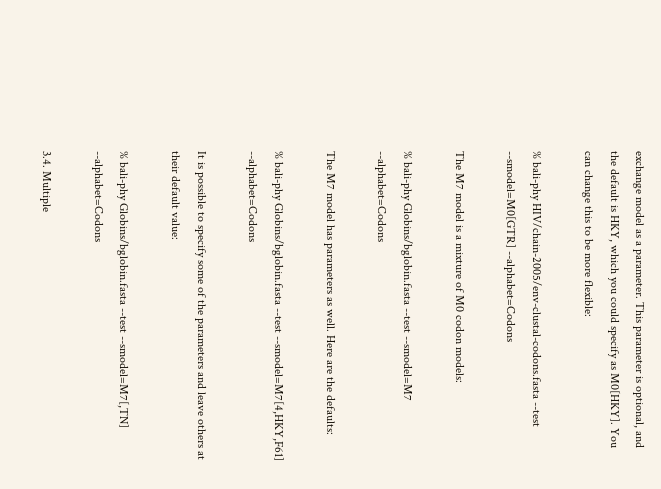exchange model as a parameter. This parameter is optional, and the default is HKY, which you could specify as M0[HKY]. You can change this to be more flexible:

% bali-phy HIV/chain-2005/env-clustal-codons.fasta --test --smodel=M0[GTR] --alphabet=Codons

The M7 model is a mixture of M0 codon models:

% bali-phy Globins/bglobin.fasta --test --smodel=M7 --alphabet=Codons

The M7 model has parameters as well. Here are the defaults:

% bali-phy Globins/bglobin.fasta --test --smodel=M7[4,HKY,F61] --alphabet=Codons

It is possible to specify some of the parameters and leave others at their default value:

% bali-phy Globins/bglobin.fasta --test --smodel=M7[,TN] --alphabet=Codons

3.4. Multiple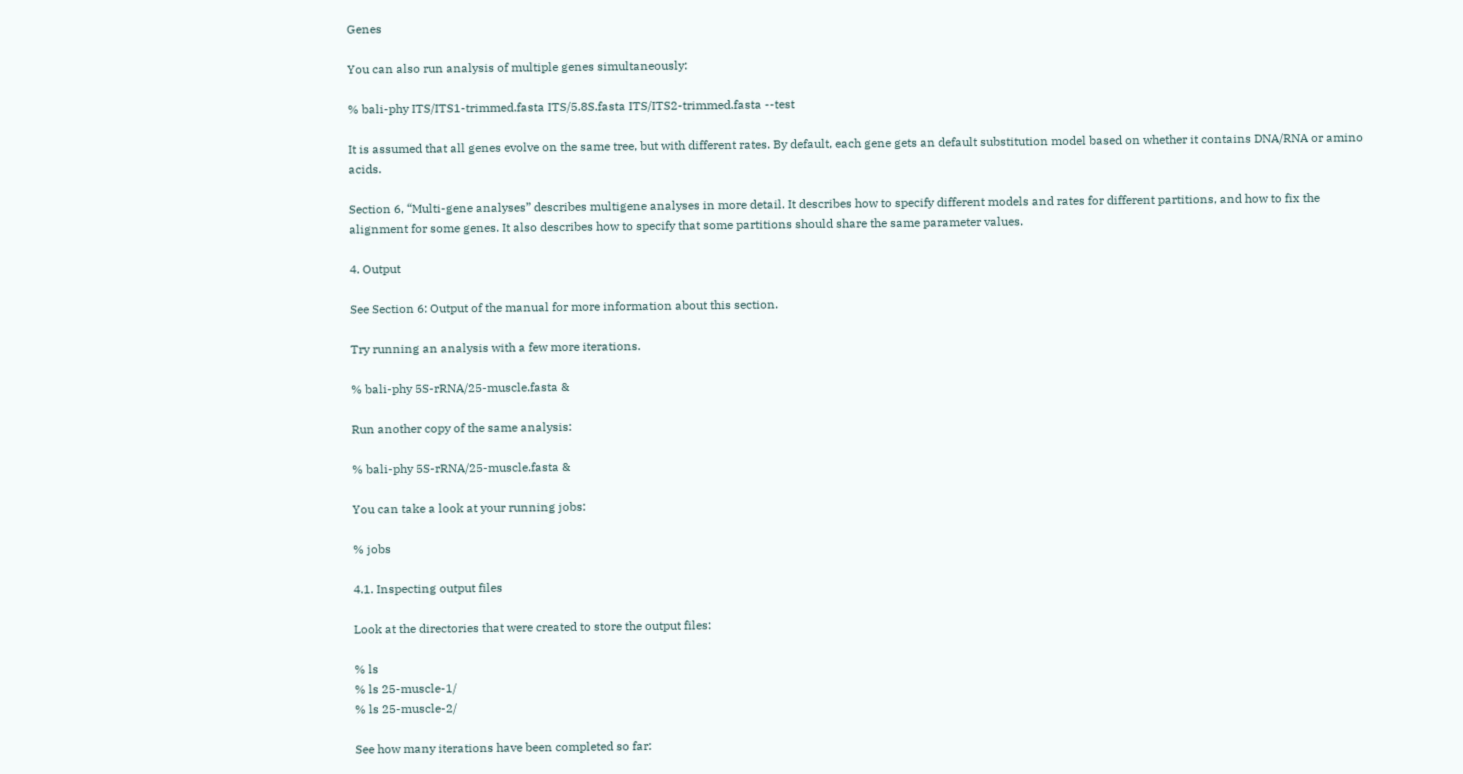Genes

You can also run analysis of multiple genes simultaneously:

% bali-phy ITS/ITS1-trimmed.fasta ITS/5.8S.fasta ITS/ITS2-trimmed.fasta --test

It is assumed that all genes evolve on the same tree, but with different rates. By default, each gene gets an default substitution model based on whether it contains DNA/RNA or amino acids.

Section 6, “Multi-gene analyses” describes multigene analyses in more detail. It describes how to specify different models and rates for different partitions, and how to fix the alignment for some genes. It also describes how to specify that some partitions should share the same parameter values.

4. Output

See Section 6: Output of the manual for more information about this section.

Try running an analysis with a few more iterations.

% bali-phy 5S-rRNA/25-muscle.fasta &

Run another copy of the same analysis:

% bali-phy 5S-rRNA/25-muscle.fasta &

You can take a look at your running jobs:

% jobs

4.1. Inspecting output files

Look at the directories that were created to store the output files:

% ls
% ls 25-muscle-1/
% ls 25-muscle-2/

See how many iterations have been completed so far: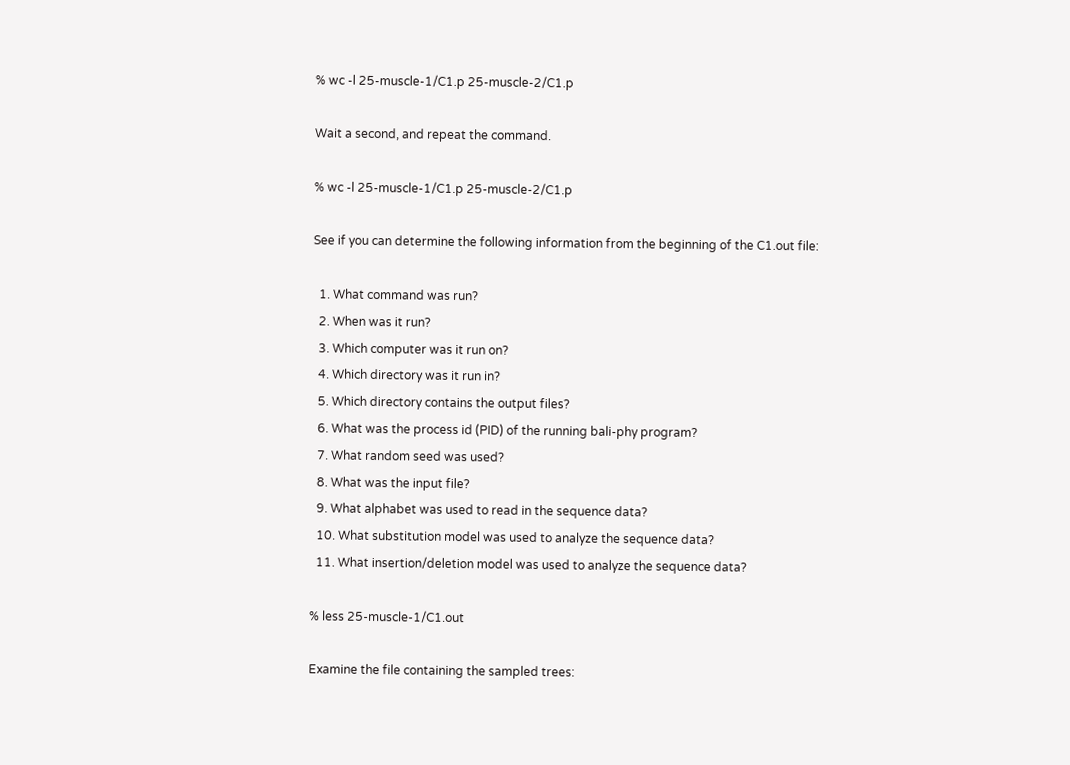% wc -l 25-muscle-1/C1.p 25-muscle-2/C1.p

Wait a second, and repeat the command.

% wc -l 25-muscle-1/C1.p 25-muscle-2/C1.p

See if you can determine the following information from the beginning of the C1.out file:

  1. What command was run?
  2. When was it run?
  3. Which computer was it run on?
  4. Which directory was it run in?
  5. Which directory contains the output files?
  6. What was the process id (PID) of the running bali-phy program?
  7. What random seed was used?
  8. What was the input file?
  9. What alphabet was used to read in the sequence data?
  10. What substitution model was used to analyze the sequence data?
  11. What insertion/deletion model was used to analyze the sequence data?

% less 25-muscle-1/C1.out

Examine the file containing the sampled trees: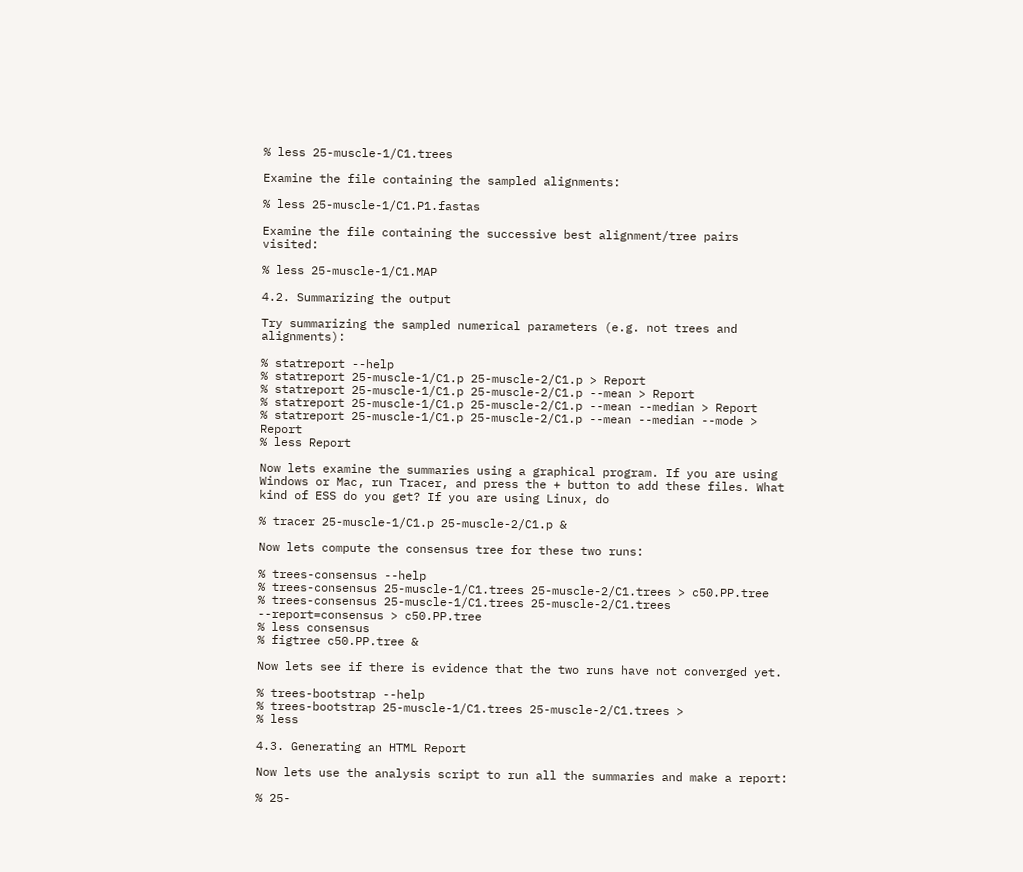% less 25-muscle-1/C1.trees

Examine the file containing the sampled alignments:

% less 25-muscle-1/C1.P1.fastas

Examine the file containing the successive best alignment/tree pairs visited:

% less 25-muscle-1/C1.MAP

4.2. Summarizing the output

Try summarizing the sampled numerical parameters (e.g. not trees and alignments):

% statreport --help
% statreport 25-muscle-1/C1.p 25-muscle-2/C1.p > Report
% statreport 25-muscle-1/C1.p 25-muscle-2/C1.p --mean > Report
% statreport 25-muscle-1/C1.p 25-muscle-2/C1.p --mean --median > Report
% statreport 25-muscle-1/C1.p 25-muscle-2/C1.p --mean --median --mode > Report
% less Report

Now lets examine the summaries using a graphical program. If you are using Windows or Mac, run Tracer, and press the + button to add these files. What kind of ESS do you get? If you are using Linux, do

% tracer 25-muscle-1/C1.p 25-muscle-2/C1.p &

Now lets compute the consensus tree for these two runs:

% trees-consensus --help
% trees-consensus 25-muscle-1/C1.trees 25-muscle-2/C1.trees > c50.PP.tree
% trees-consensus 25-muscle-1/C1.trees 25-muscle-2/C1.trees --report=consensus > c50.PP.tree
% less consensus
% figtree c50.PP.tree &

Now lets see if there is evidence that the two runs have not converged yet.

% trees-bootstrap --help
% trees-bootstrap 25-muscle-1/C1.trees 25-muscle-2/C1.trees >
% less

4.3. Generating an HTML Report

Now lets use the analysis script to run all the summaries and make a report:

% 25-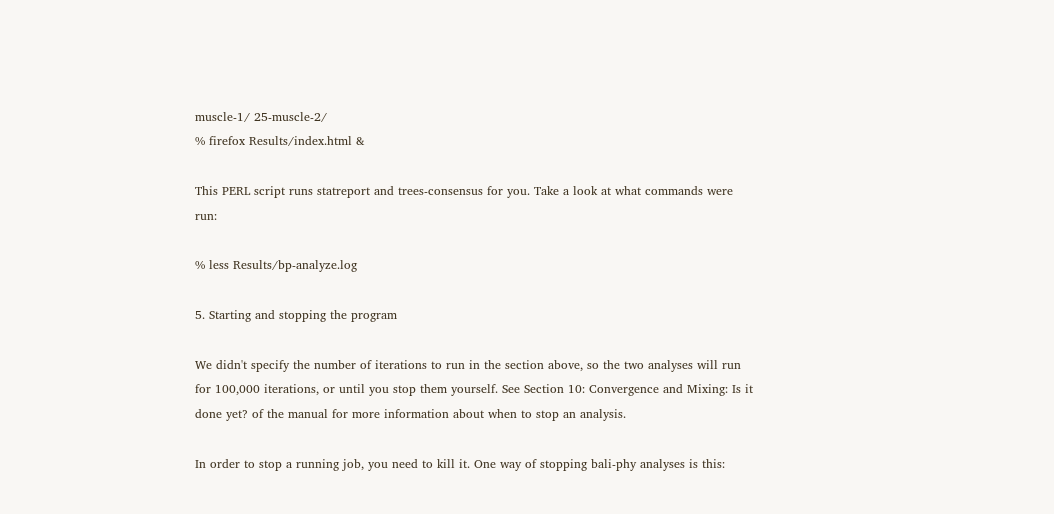muscle-1/ 25-muscle-2/
% firefox Results/index.html &

This PERL script runs statreport and trees-consensus for you. Take a look at what commands were run:

% less Results/bp-analyze.log

5. Starting and stopping the program

We didn't specify the number of iterations to run in the section above, so the two analyses will run for 100,000 iterations, or until you stop them yourself. See Section 10: Convergence and Mixing: Is it done yet? of the manual for more information about when to stop an analysis.

In order to stop a running job, you need to kill it. One way of stopping bali-phy analyses is this: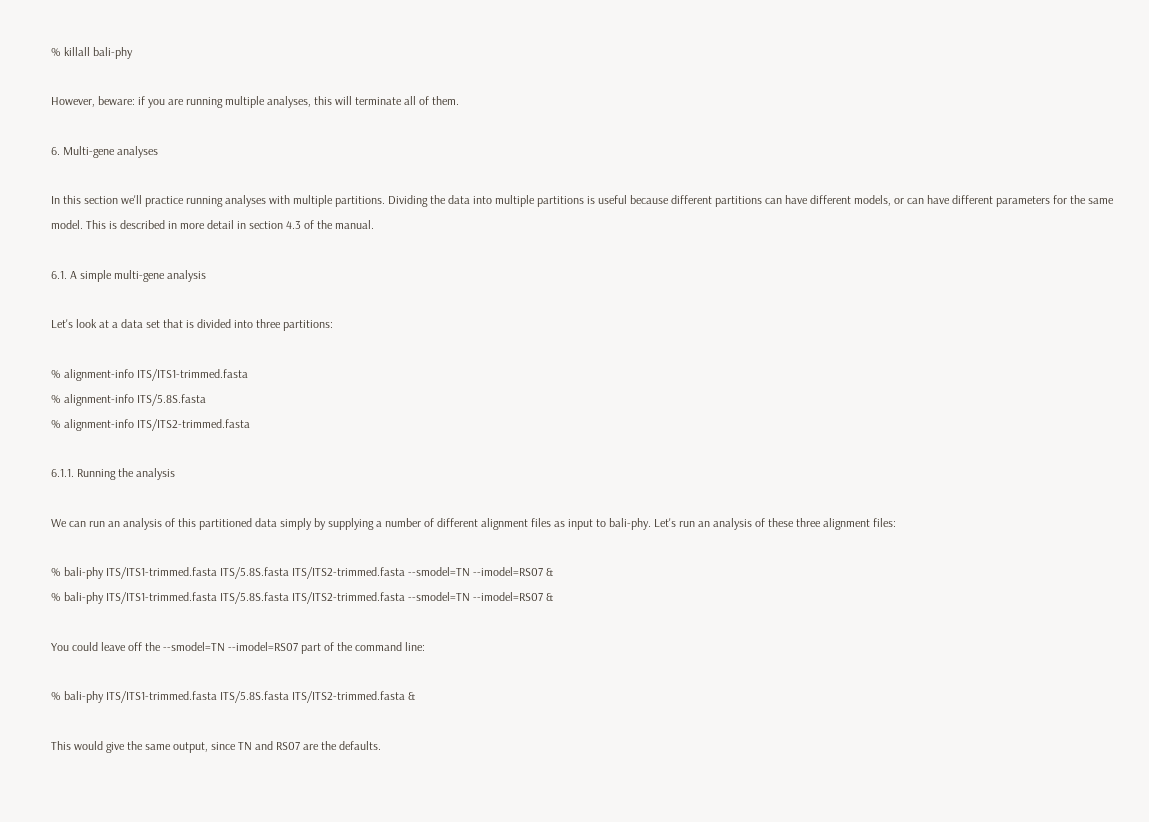% killall bali-phy

However, beware: if you are running multiple analyses, this will terminate all of them.

6. Multi-gene analyses

In this section we'll practice running analyses with multiple partitions. Dividing the data into multiple partitions is useful because different partitions can have different models, or can have different parameters for the same model. This is described in more detail in section 4.3 of the manual.

6.1. A simple multi-gene analysis

Let's look at a data set that is divided into three partitions:

% alignment-info ITS/ITS1-trimmed.fasta
% alignment-info ITS/5.8S.fasta
% alignment-info ITS/ITS2-trimmed.fasta

6.1.1. Running the analysis

We can run an analysis of this partitioned data simply by supplying a number of different alignment files as input to bali-phy. Let's run an analysis of these three alignment files:

% bali-phy ITS/ITS1-trimmed.fasta ITS/5.8S.fasta ITS/ITS2-trimmed.fasta --smodel=TN --imodel=RS07 &
% bali-phy ITS/ITS1-trimmed.fasta ITS/5.8S.fasta ITS/ITS2-trimmed.fasta --smodel=TN --imodel=RS07 &

You could leave off the --smodel=TN --imodel=RS07 part of the command line:

% bali-phy ITS/ITS1-trimmed.fasta ITS/5.8S.fasta ITS/ITS2-trimmed.fasta &

This would give the same output, since TN and RS07 are the defaults.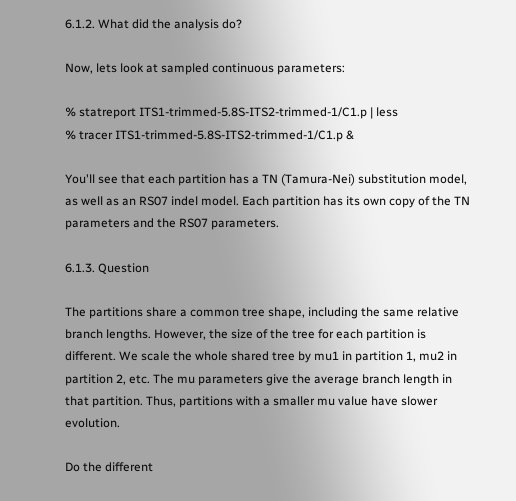6.1.2. What did the analysis do?

Now, lets look at sampled continuous parameters:

% statreport ITS1-trimmed-5.8S-ITS2-trimmed-1/C1.p | less
% tracer ITS1-trimmed-5.8S-ITS2-trimmed-1/C1.p &

You'll see that each partition has a TN (Tamura-Nei) substitution model, as well as an RS07 indel model. Each partition has its own copy of the TN parameters and the RS07 parameters.

6.1.3. Question

The partitions share a common tree shape, including the same relative branch lengths. However, the size of the tree for each partition is different. We scale the whole shared tree by mu1 in partition 1, mu2 in partition 2, etc. The mu parameters give the average branch length in that partition. Thus, partitions with a smaller mu value have slower evolution.

Do the different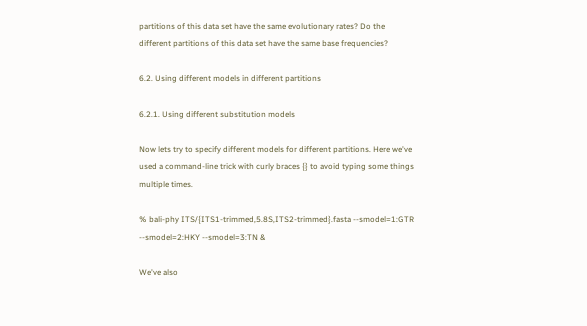partitions of this data set have the same evolutionary rates? Do the different partitions of this data set have the same base frequencies?

6.2. Using different models in different partitions

6.2.1. Using different substitution models

Now lets try to specify different models for different partitions. Here we've used a command-line trick with curly braces {} to avoid typing some things multiple times.

% bali-phy ITS/{ITS1-trimmed,5.8S,ITS2-trimmed}.fasta --smodel=1:GTR --smodel=2:HKY --smodel=3:TN &

We've also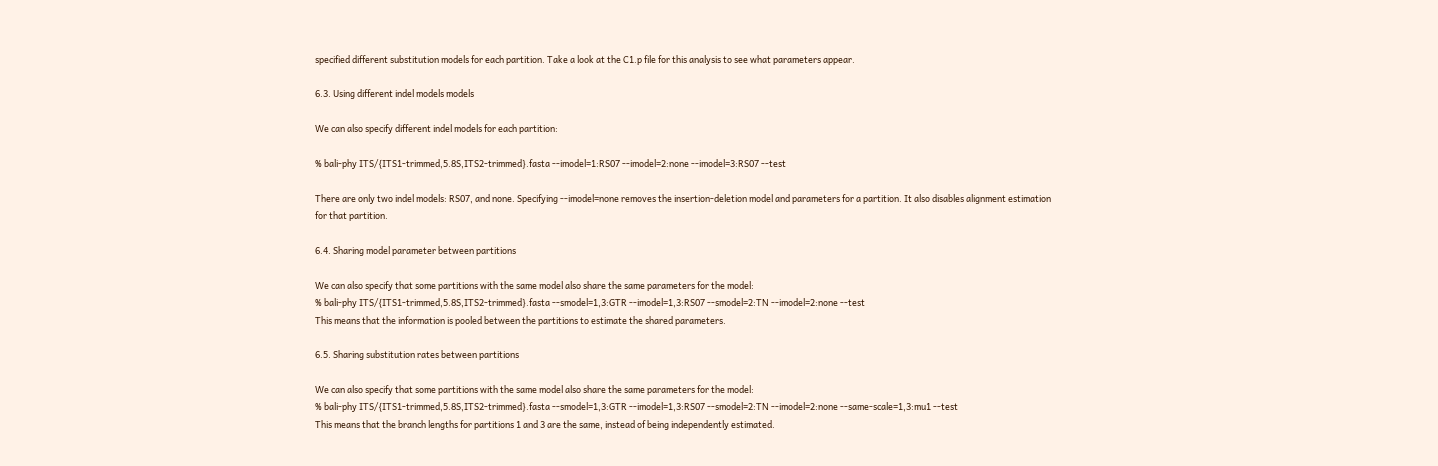specified different substitution models for each partition. Take a look at the C1.p file for this analysis to see what parameters appear.

6.3. Using different indel models models

We can also specify different indel models for each partition:

% bali-phy ITS/{ITS1-trimmed,5.8S,ITS2-trimmed}.fasta --imodel=1:RS07 --imodel=2:none --imodel=3:RS07 --test

There are only two indel models: RS07, and none. Specifying --imodel=none removes the insertion-deletion model and parameters for a partition. It also disables alignment estimation for that partition.

6.4. Sharing model parameter between partitions

We can also specify that some partitions with the same model also share the same parameters for the model:
% bali-phy ITS/{ITS1-trimmed,5.8S,ITS2-trimmed}.fasta --smodel=1,3:GTR --imodel=1,3:RS07 --smodel=2:TN --imodel=2:none --test
This means that the information is pooled between the partitions to estimate the shared parameters.

6.5. Sharing substitution rates between partitions

We can also specify that some partitions with the same model also share the same parameters for the model:
% bali-phy ITS/{ITS1-trimmed,5.8S,ITS2-trimmed}.fasta --smodel=1,3:GTR --imodel=1,3:RS07 --smodel=2:TN --imodel=2:none --same-scale=1,3:mu1 --test
This means that the branch lengths for partitions 1 and 3 are the same, instead of being independently estimated.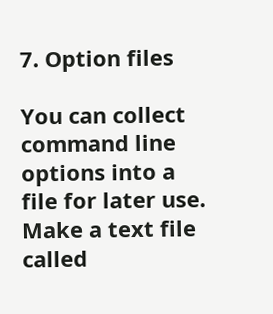7. Option files

You can collect command line options into a file for later use. Make a text file called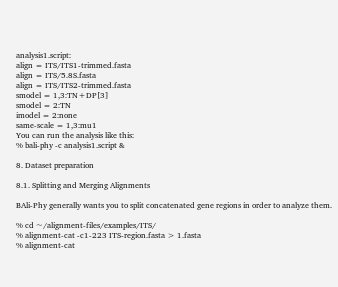analysis1.script:
align = ITS/ITS1-trimmed.fasta
align = ITS/5.8S.fasta
align = ITS/ITS2-trimmed.fasta
smodel = 1,3:TN+DP[3]
smodel = 2:TN
imodel = 2:none
same-scale = 1,3:mu1
You can run the analysis like this:
% bali-phy -c analysis1.script &

8. Dataset preparation

8.1. Splitting and Merging Alignments

BAli-Phy generally wants you to split concatenated gene regions in order to analyze them.

% cd ~/alignment-files/examples/ITS/
% alignment-cat -c1-223 ITS-region.fasta > 1.fasta
% alignment-cat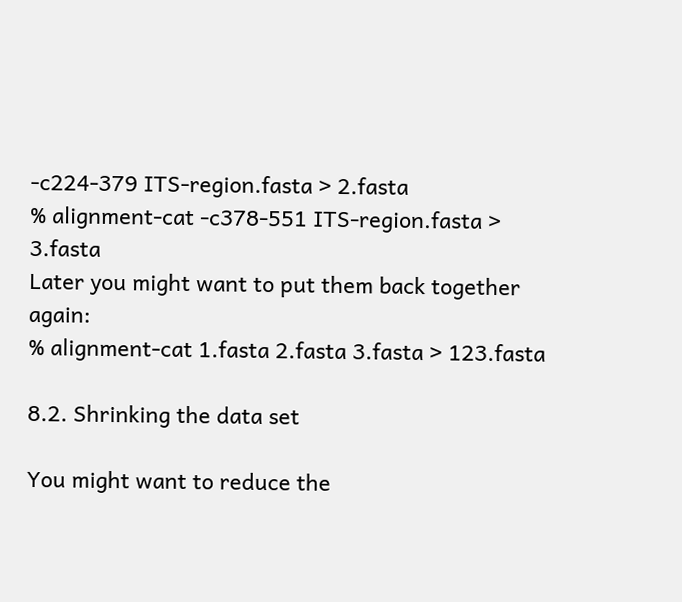-c224-379 ITS-region.fasta > 2.fasta
% alignment-cat -c378-551 ITS-region.fasta > 3.fasta
Later you might want to put them back together again:
% alignment-cat 1.fasta 2.fasta 3.fasta > 123.fasta

8.2. Shrinking the data set

You might want to reduce the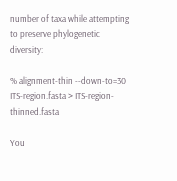number of taxa while attempting to preserve phylogenetic diversity:

% alignment-thin --down-to=30 ITS-region.fasta > ITS-region-thinned.fasta

You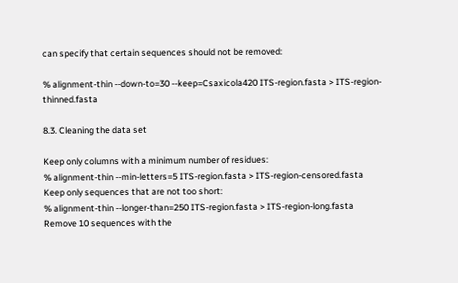can specify that certain sequences should not be removed:

% alignment-thin --down-to=30 --keep=Csaxicola420 ITS-region.fasta > ITS-region-thinned.fasta

8.3. Cleaning the data set

Keep only columns with a minimum number of residues:
% alignment-thin --min-letters=5 ITS-region.fasta > ITS-region-censored.fasta
Keep only sequences that are not too short:
% alignment-thin --longer-than=250 ITS-region.fasta > ITS-region-long.fasta
Remove 10 sequences with the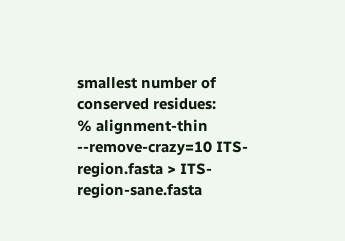smallest number of conserved residues:
% alignment-thin --remove-crazy=10 ITS-region.fasta > ITS-region-sane.fasta